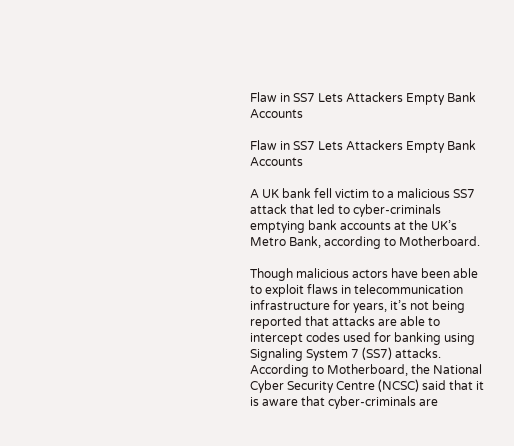Flaw in SS7 Lets Attackers Empty Bank Accounts

Flaw in SS7 Lets Attackers Empty Bank Accounts

A UK bank fell victim to a malicious SS7 attack that led to cyber-criminals emptying bank accounts at the UK’s Metro Bank, according to Motherboard.

Though malicious actors have been able to exploit flaws in telecommunication infrastructure for years, it’s not being reported that attacks are able to intercept codes used for banking using Signaling System 7 (SS7) attacks. According to Motherboard, the National Cyber Security Centre (NCSC) said that it is aware that cyber-criminals are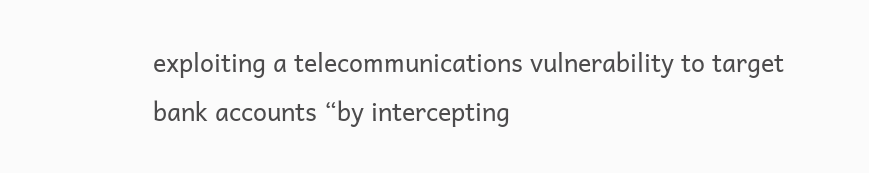exploiting a telecommunications vulnerability to target bank accounts “by intercepting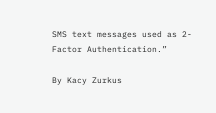SMS text messages used as 2-Factor Authentication.”

By Kacy Zurkus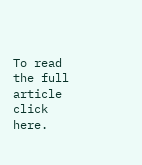To read the full article click here.